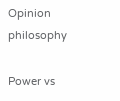Opinion philosophy

Power vs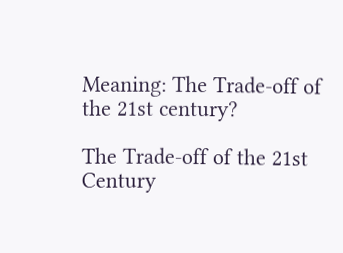Meaning: The Trade-off of the 21st century?

The Trade-off of the 21st Century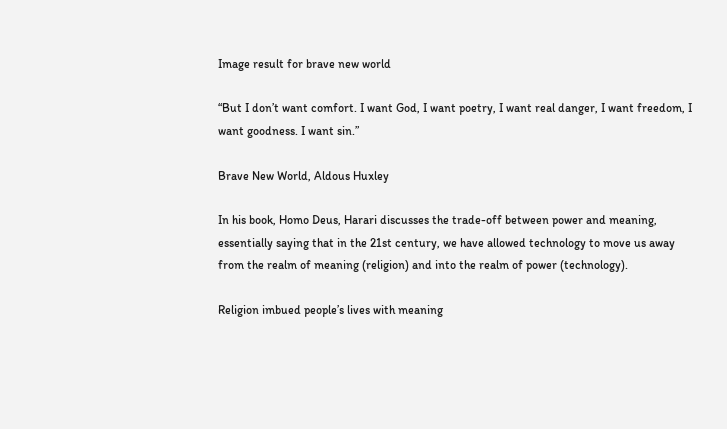Image result for brave new world

“But I don’t want comfort. I want God, I want poetry, I want real danger, I want freedom, I want goodness. I want sin.”

Brave New World, Aldous Huxley

In his book, Homo Deus, Harari discusses the trade-off between power and meaning, essentially saying that in the 21st century, we have allowed technology to move us away from the realm of meaning (religion) and into the realm of power (technology).

Religion imbued people’s lives with meaning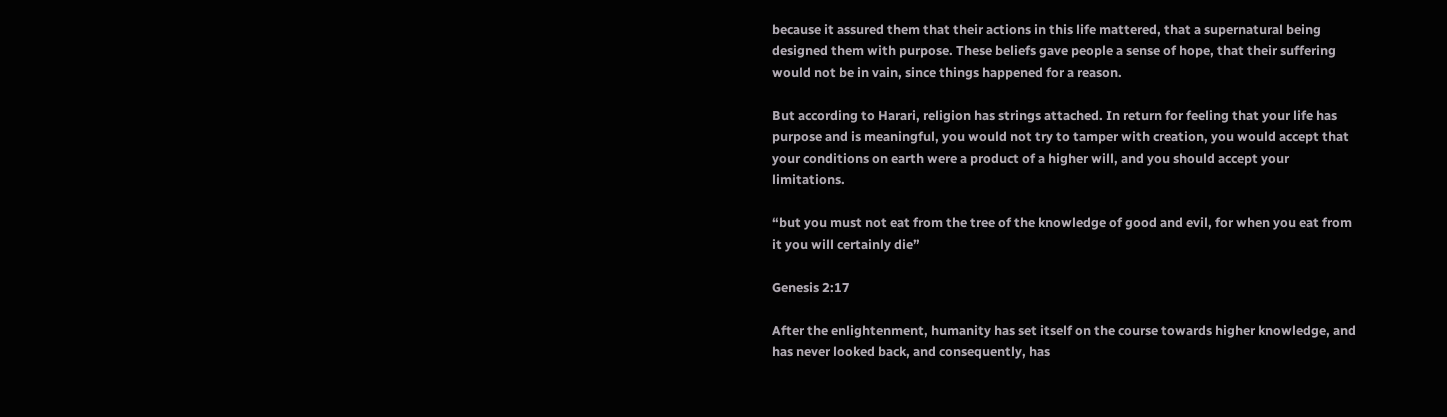because it assured them that their actions in this life mattered, that a supernatural being designed them with purpose. These beliefs gave people a sense of hope, that their suffering would not be in vain, since things happened for a reason.

But according to Harari, religion has strings attached. In return for feeling that your life has purpose and is meaningful, you would not try to tamper with creation, you would accept that your conditions on earth were a product of a higher will, and you should accept your limitations.

“but you must not eat from the tree of the knowledge of good and evil, for when you eat from it you will certainly die”

Genesis 2:17

After the enlightenment, humanity has set itself on the course towards higher knowledge, and has never looked back, and consequently, has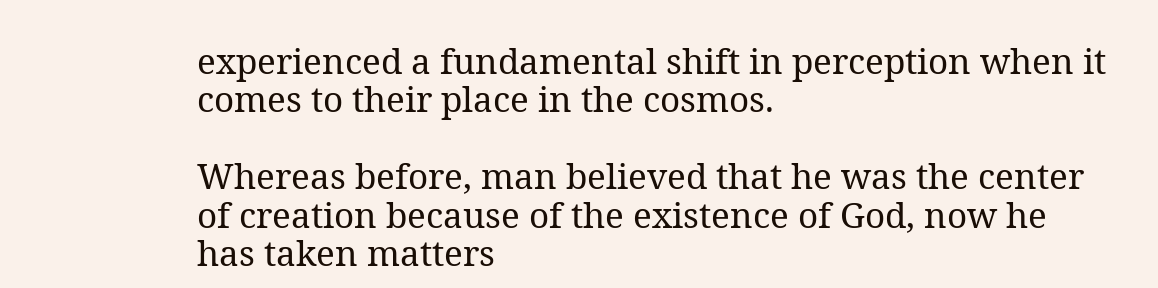experienced a fundamental shift in perception when it comes to their place in the cosmos.

Whereas before, man believed that he was the center of creation because of the existence of God, now he has taken matters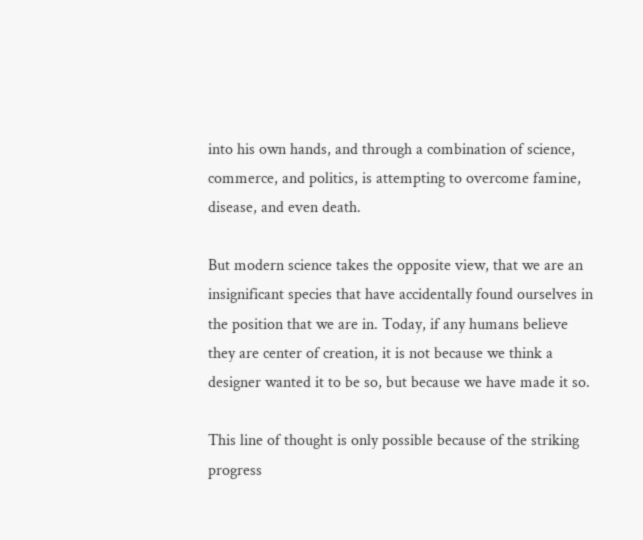into his own hands, and through a combination of science, commerce, and politics, is attempting to overcome famine, disease, and even death.

But modern science takes the opposite view, that we are an insignificant species that have accidentally found ourselves in the position that we are in. Today, if any humans believe they are center of creation, it is not because we think a designer wanted it to be so, but because we have made it so.

This line of thought is only possible because of the striking progress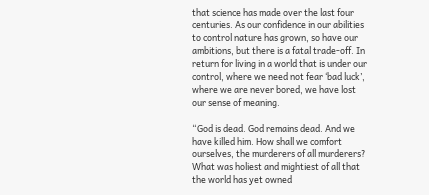that science has made over the last four centuries. As our confidence in our abilities to control nature has grown, so have our ambitions, but there is a fatal trade-off. In return for living in a world that is under our control, where we need not fear ‘bad luck’, where we are never bored, we have lost our sense of meaning.

“God is dead. God remains dead. And we have killed him. How shall we comfort ourselves, the murderers of all murderers? What was holiest and mightiest of all that the world has yet owned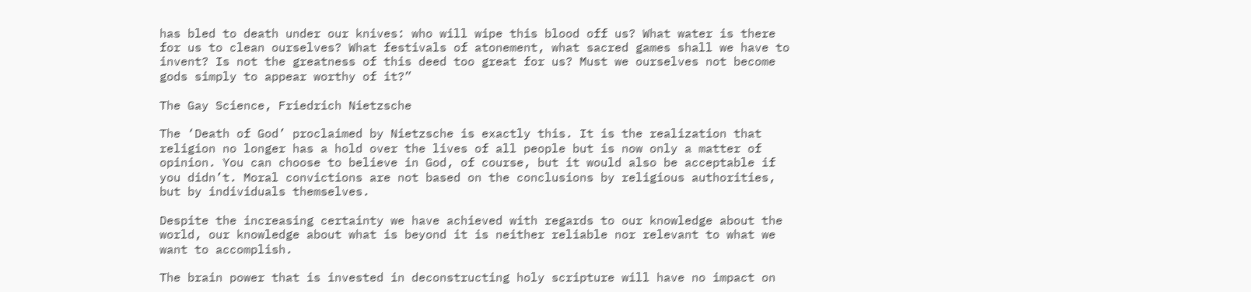has bled to death under our knives: who will wipe this blood off us? What water is there for us to clean ourselves? What festivals of atonement, what sacred games shall we have to invent? Is not the greatness of this deed too great for us? Must we ourselves not become gods simply to appear worthy of it?”

The Gay Science, Friedrich Nietzsche

The ‘Death of God’ proclaimed by Nietzsche is exactly this. It is the realization that religion no longer has a hold over the lives of all people but is now only a matter of opinion. You can choose to believe in God, of course, but it would also be acceptable if you didn’t. Moral convictions are not based on the conclusions by religious authorities, but by individuals themselves.

Despite the increasing certainty we have achieved with regards to our knowledge about the world, our knowledge about what is beyond it is neither reliable nor relevant to what we want to accomplish.

The brain power that is invested in deconstructing holy scripture will have no impact on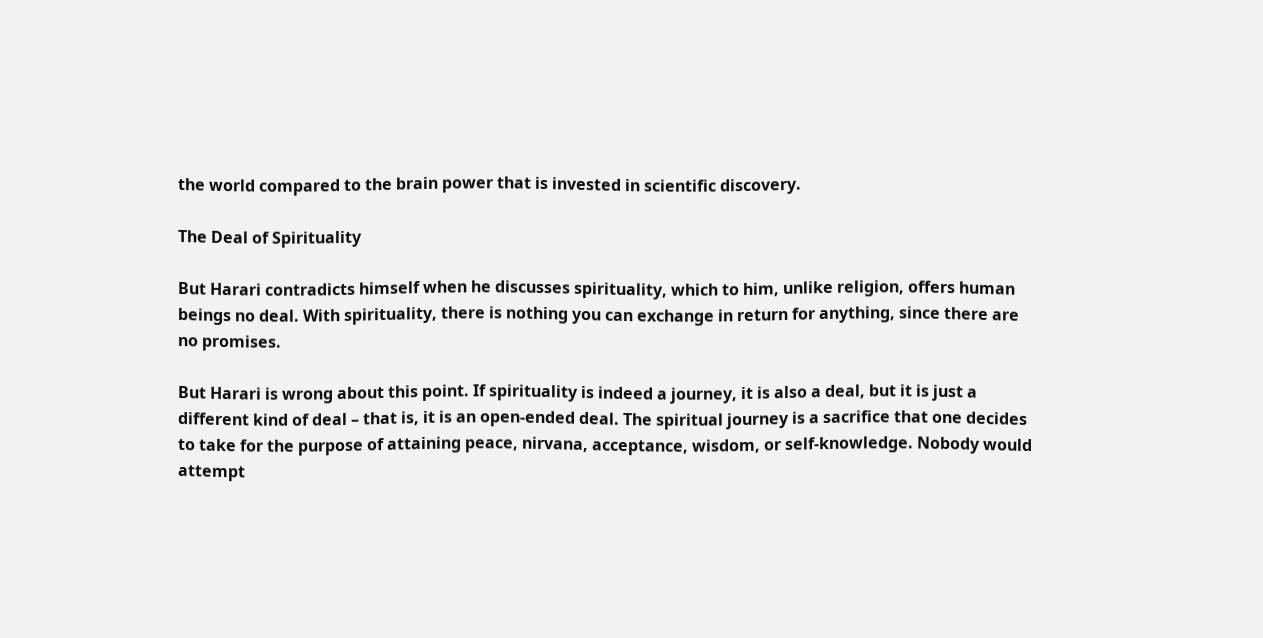the world compared to the brain power that is invested in scientific discovery.

The Deal of Spirituality

But Harari contradicts himself when he discusses spirituality, which to him, unlike religion, offers human beings no deal. With spirituality, there is nothing you can exchange in return for anything, since there are no promises.

But Harari is wrong about this point. If spirituality is indeed a journey, it is also a deal, but it is just a different kind of deal – that is, it is an open-ended deal. The spiritual journey is a sacrifice that one decides to take for the purpose of attaining peace, nirvana, acceptance, wisdom, or self-knowledge. Nobody would attempt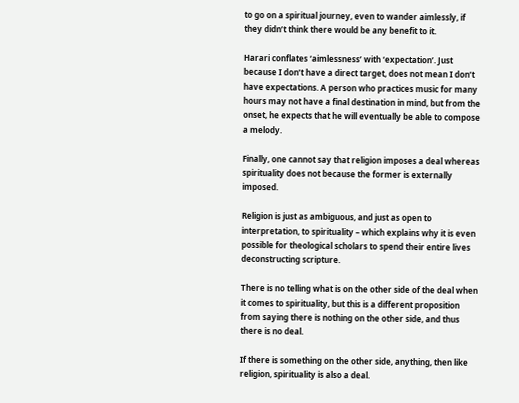to go on a spiritual journey, even to wander aimlessly, if they didn’t think there would be any benefit to it.

Harari conflates ‘aimlessness’ with ‘expectation’. Just because I don’t have a direct target, does not mean I don’t have expectations. A person who practices music for many hours may not have a final destination in mind, but from the onset, he expects that he will eventually be able to compose a melody.

Finally, one cannot say that religion imposes a deal whereas spirituality does not because the former is externally imposed.

Religion is just as ambiguous, and just as open to interpretation, to spirituality – which explains why it is even possible for theological scholars to spend their entire lives deconstructing scripture.

There is no telling what is on the other side of the deal when it comes to spirituality, but this is a different proposition from saying there is nothing on the other side, and thus there is no deal.

If there is something on the other side, anything, then like religion, spirituality is also a deal.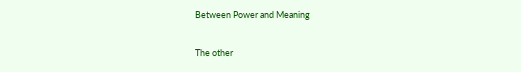Between Power and Meaning

The other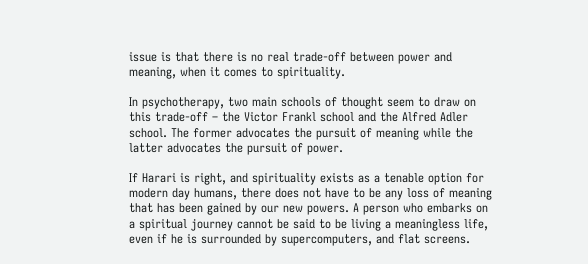issue is that there is no real trade-off between power and meaning, when it comes to spirituality.

In psychotherapy, two main schools of thought seem to draw on this trade-off – the Victor Frankl school and the Alfred Adler school. The former advocates the pursuit of meaning while the latter advocates the pursuit of power.

If Harari is right, and spirituality exists as a tenable option for modern day humans, there does not have to be any loss of meaning that has been gained by our new powers. A person who embarks on a spiritual journey cannot be said to be living a meaningless life, even if he is surrounded by supercomputers, and flat screens.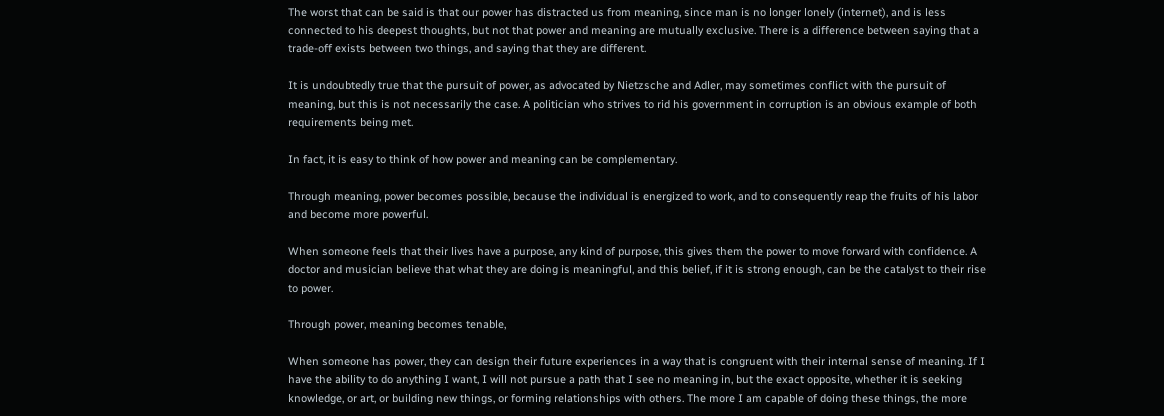The worst that can be said is that our power has distracted us from meaning, since man is no longer lonely (internet), and is less connected to his deepest thoughts, but not that power and meaning are mutually exclusive. There is a difference between saying that a trade-off exists between two things, and saying that they are different.

It is undoubtedly true that the pursuit of power, as advocated by Nietzsche and Adler, may sometimes conflict with the pursuit of meaning, but this is not necessarily the case. A politician who strives to rid his government in corruption is an obvious example of both requirements being met.

In fact, it is easy to think of how power and meaning can be complementary.

Through meaning, power becomes possible, because the individual is energized to work, and to consequently reap the fruits of his labor and become more powerful.

When someone feels that their lives have a purpose, any kind of purpose, this gives them the power to move forward with confidence. A doctor and musician believe that what they are doing is meaningful, and this belief, if it is strong enough, can be the catalyst to their rise to power.

Through power, meaning becomes tenable,

When someone has power, they can design their future experiences in a way that is congruent with their internal sense of meaning. If I have the ability to do anything I want, I will not pursue a path that I see no meaning in, but the exact opposite, whether it is seeking knowledge, or art, or building new things, or forming relationships with others. The more I am capable of doing these things, the more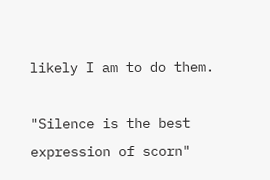likely I am to do them.

"Silence is the best expression of scorn"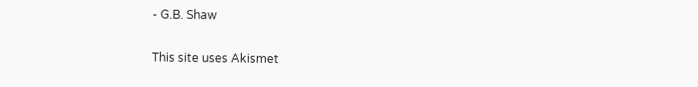- G.B. Shaw

This site uses Akismet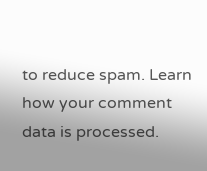to reduce spam. Learn how your comment data is processed.